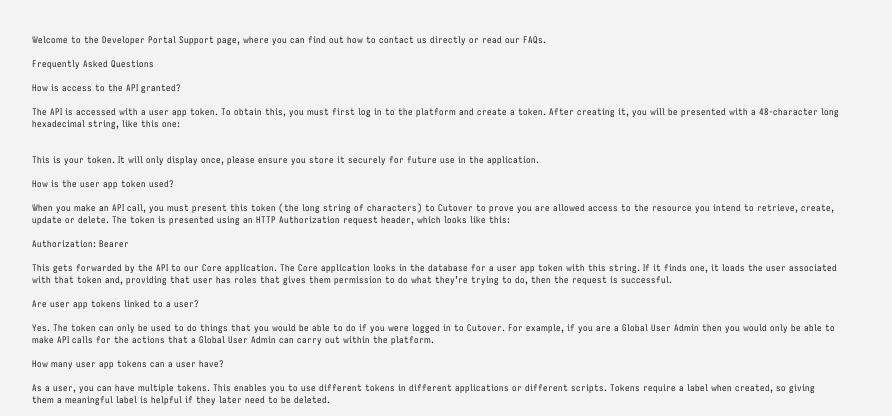Welcome to the Developer Portal Support page, where you can find out how to contact us directly or read our FAQs.

Frequently Asked Questions

How is access to the API granted?

The API is accessed with a user app token. To obtain this, you must first log in to the platform and create a token. After creating it, you will be presented with a 48-character long hexadecimal string, like this one:


This is your token. It will only display once, please ensure you store it securely for future use in the application.

How is the user app token used?

When you make an API call, you must present this token (the long string of characters) to Cutover to prove you are allowed access to the resource you intend to retrieve, create, update or delete. The token is presented using an HTTP Authorization request header, which looks like this:

Authorization: Bearer

This gets forwarded by the API to our Core application. The Core application looks in the database for a user app token with this string. If it finds one, it loads the user associated with that token and, providing that user has roles that gives them permission to do what they’re trying to do, then the request is successful.

Are user app tokens linked to a user?

Yes. The token can only be used to do things that you would be able to do if you were logged in to Cutover. For example, if you are a Global User Admin then you would only be able to make API calls for the actions that a Global User Admin can carry out within the platform.

How many user app tokens can a user have?

As a user, you can have multiple tokens. This enables you to use different tokens in different applications or different scripts. Tokens require a label when created, so giving them a meaningful label is helpful if they later need to be deleted.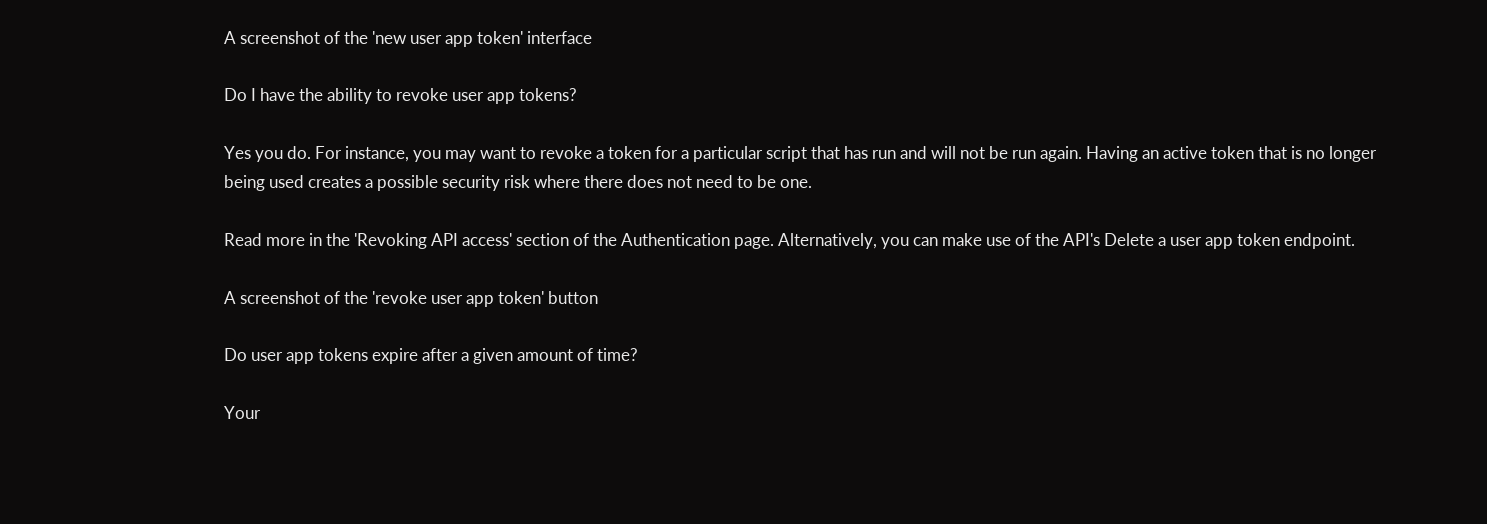A screenshot of the 'new user app token' interface

Do I have the ability to revoke user app tokens?

Yes you do. For instance, you may want to revoke a token for a particular script that has run and will not be run again. Having an active token that is no longer being used creates a possible security risk where there does not need to be one.

Read more in the 'Revoking API access' section of the Authentication page. Alternatively, you can make use of the API's Delete a user app token endpoint.

A screenshot of the 'revoke user app token' button

Do user app tokens expire after a given amount of time?

Your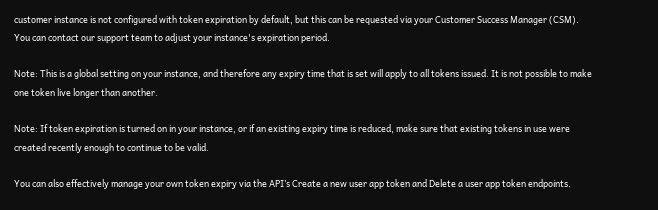customer instance is not configured with token expiration by default, but this can be requested via your Customer Success Manager (CSM). You can contact our support team to adjust your instance's expiration period.

Note: This is a global setting on your instance, and therefore any expiry time that is set will apply to all tokens issued. It is not possible to make one token live longer than another.

Note: If token expiration is turned on in your instance, or if an existing expiry time is reduced, make sure that existing tokens in use were created recently enough to continue to be valid.

You can also effectively manage your own token expiry via the API’s Create a new user app token and Delete a user app token endpoints.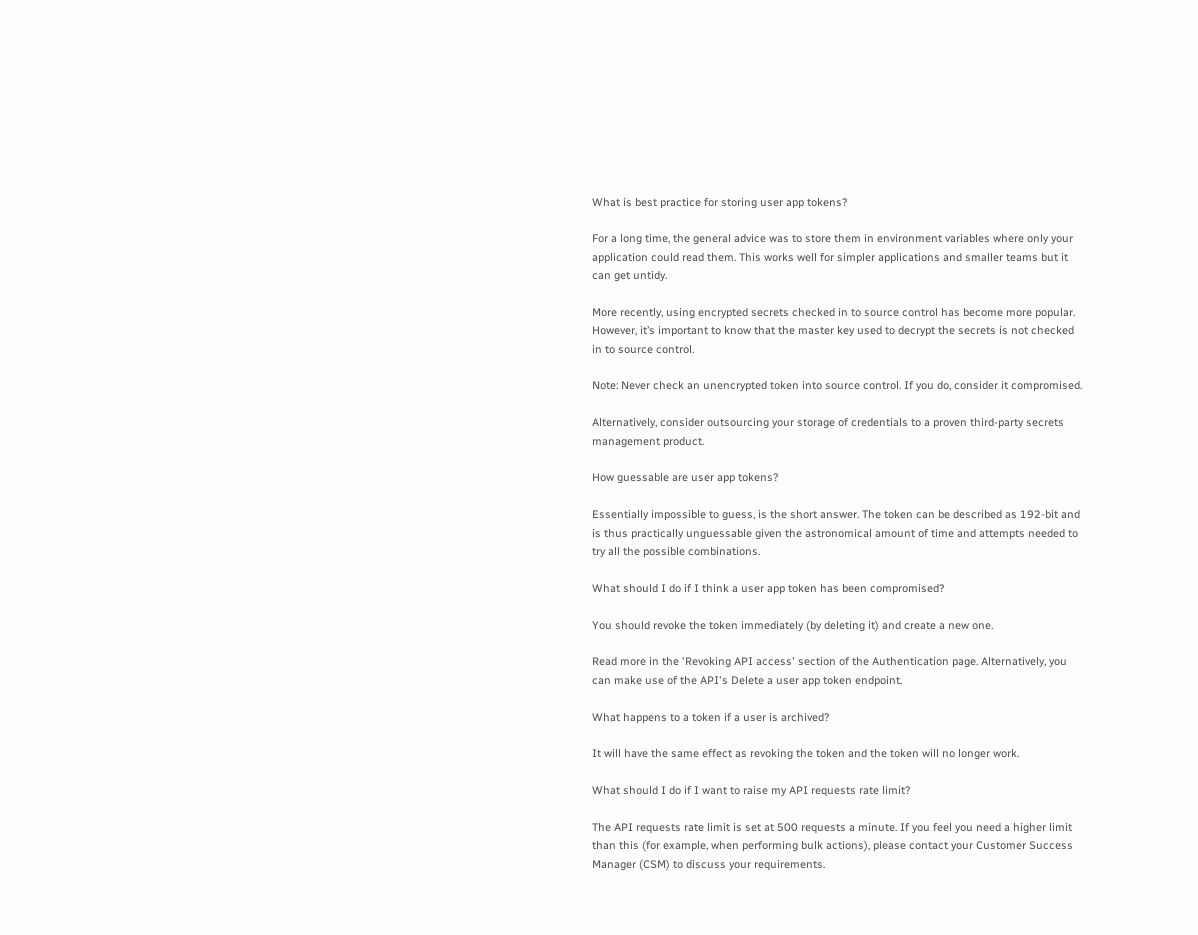What is best practice for storing user app tokens?

For a long time, the general advice was to store them in environment variables where only your application could read them. This works well for simpler applications and smaller teams but it can get untidy.

More recently, using encrypted secrets checked in to source control has become more popular. However, it’s important to know that the master key used to decrypt the secrets is not checked in to source control.

Note: Never check an unencrypted token into source control. If you do, consider it compromised.

Alternatively, consider outsourcing your storage of credentials to a proven third-party secrets management product.

How guessable are user app tokens?

Essentially impossible to guess, is the short answer. The token can be described as 192-bit and is thus practically unguessable given the astronomical amount of time and attempts needed to try all the possible combinations.

What should I do if I think a user app token has been compromised?

You should revoke the token immediately (by deleting it) and create a new one.

Read more in the 'Revoking API access' section of the Authentication page. Alternatively, you can make use of the API's Delete a user app token endpoint.

What happens to a token if a user is archived?

It will have the same effect as revoking the token and the token will no longer work.

What should I do if I want to raise my API requests rate limit?

The API requests rate limit is set at 500 requests a minute. If you feel you need a higher limit than this (for example, when performing bulk actions), please contact your Customer Success Manager (CSM) to discuss your requirements.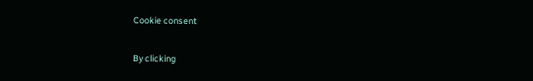Cookie consent

By clicking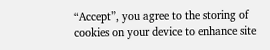“Accept”, you agree to the storing of cookies on your device to enhance site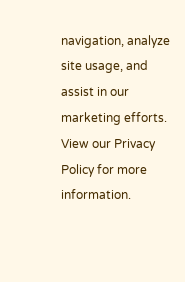navigation, analyze site usage, and assist in our marketing efforts. View our Privacy Policy for more information.